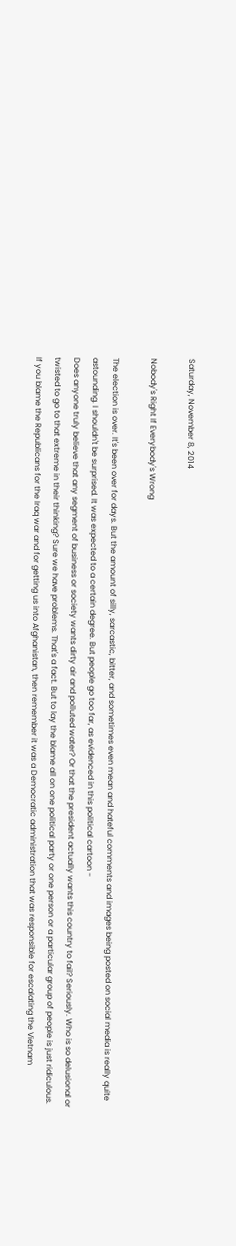Saturday, November 8, 2014

Nobody's Right If Everybody's Wrong

The election is over. It's been over for days. But the amount of silly, sarcastic, bitter, and sometimes even mean and hateful comments and images being posted on social media is really quite astounding. I shouldn't be surprised. It was expected to a certain degree. But people go too far, as evidenced in this political cartoon -
Does anyone truly believe that any segment of business or society wants dirty air and polluted water? Or that the president actually wants this country to fail? Seriously. Who is so delusional or twisted to go to that extreme in their thinking? Sure we have problems. That's a fact. But to lay the blame all on one political party or one person or a particular group of people is just ridiculous.
If you blame the Republicans for the Iraq war and for getting us into Afghanistan, then remember it was a Democratic administration that was responsible for escalating the Vietnam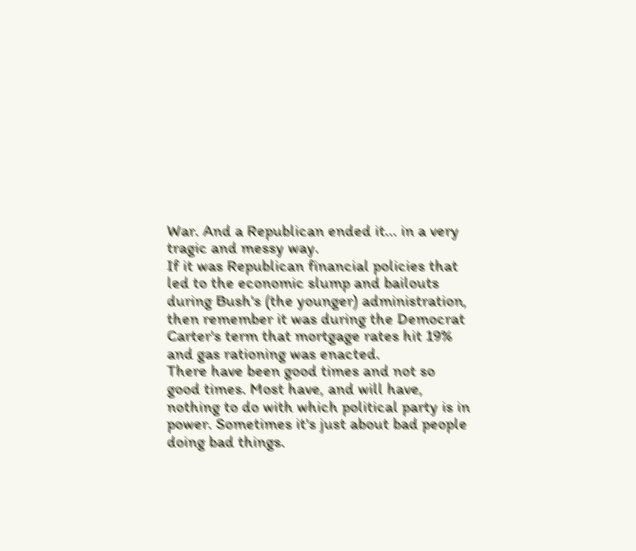War. And a Republican ended it... in a very tragic and messy way.
If it was Republican financial policies that led to the economic slump and bailouts during Bush's (the younger) administration, then remember it was during the Democrat Carter's term that mortgage rates hit 19% and gas rationing was enacted.
There have been good times and not so good times. Most have, and will have, nothing to do with which political party is in power. Sometimes it's just about bad people doing bad things.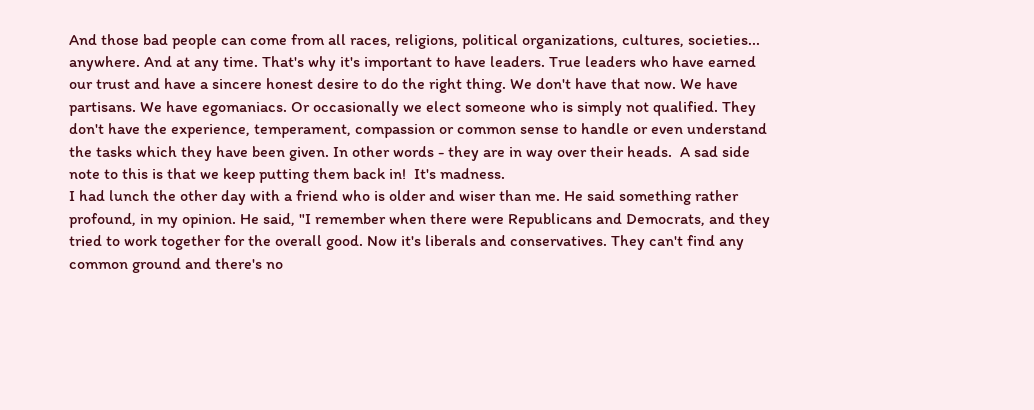And those bad people can come from all races, religions, political organizations, cultures, societies... anywhere. And at any time. That's why it's important to have leaders. True leaders who have earned our trust and have a sincere honest desire to do the right thing. We don't have that now. We have partisans. We have egomaniacs. Or occasionally we elect someone who is simply not qualified. They don't have the experience, temperament, compassion or common sense to handle or even understand the tasks which they have been given. In other words - they are in way over their heads.  A sad side note to this is that we keep putting them back in!  It's madness.
I had lunch the other day with a friend who is older and wiser than me. He said something rather profound, in my opinion. He said, "I remember when there were Republicans and Democrats, and they tried to work together for the overall good. Now it's liberals and conservatives. They can't find any common ground and there's no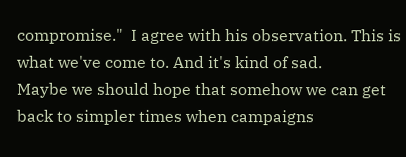compromise."  I agree with his observation. This is what we've come to. And it's kind of sad.
Maybe we should hope that somehow we can get back to simpler times when campaigns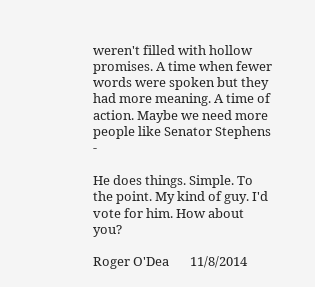weren't filled with hollow promises. A time when fewer words were spoken but they had more meaning. A time of action. Maybe we need more people like Senator Stephens -

He does things. Simple. To the point. My kind of guy. I'd vote for him. How about you?

Roger O'Dea       11/8/2014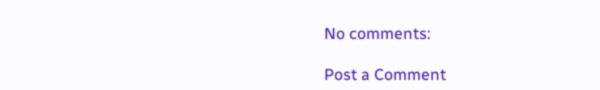No comments:

Post a Comment